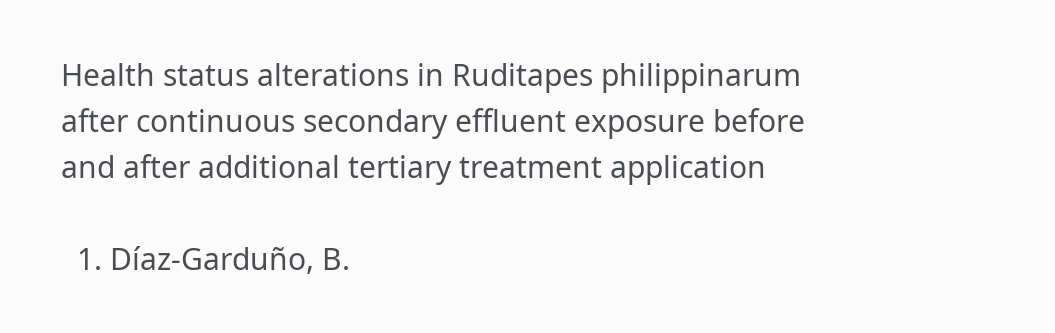Health status alterations in Ruditapes philippinarum after continuous secondary effluent exposure before and after additional tertiary treatment application

  1. Díaz-Garduño, B.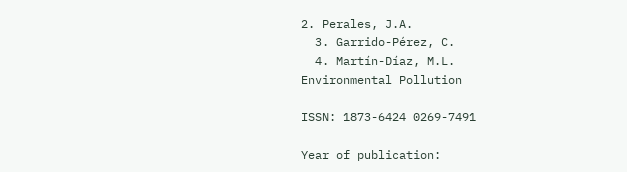2. Perales, J.A.
  3. Garrido-Pérez, C.
  4. Martín-Díaz, M.L.
Environmental Pollution

ISSN: 1873-6424 0269-7491

Year of publication: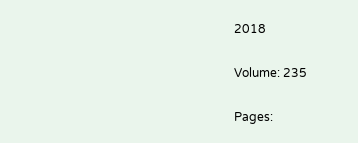2018

Volume: 235

Pages: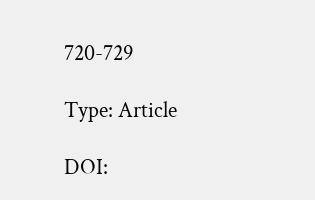720-729

Type: Article

DOI: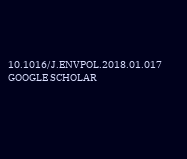10.1016/J.ENVPOL.2018.01.017 GOOGLE SCHOLAR